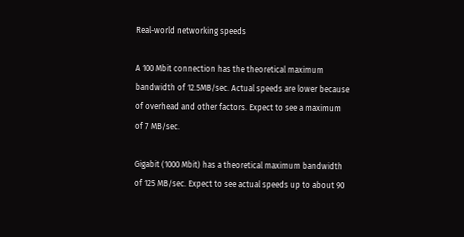Real-world networking speeds

A 100 Mbit connection has the theoretical maximum bandwidth of 12.5MB/sec. Actual speeds are lower because of overhead and other factors. Expect to see a maximum of 7 MB/sec.

Gigabit (1000 Mbit) has a theoretical maximum bandwidth of 125 MB/sec. Expect to see actual speeds up to about 90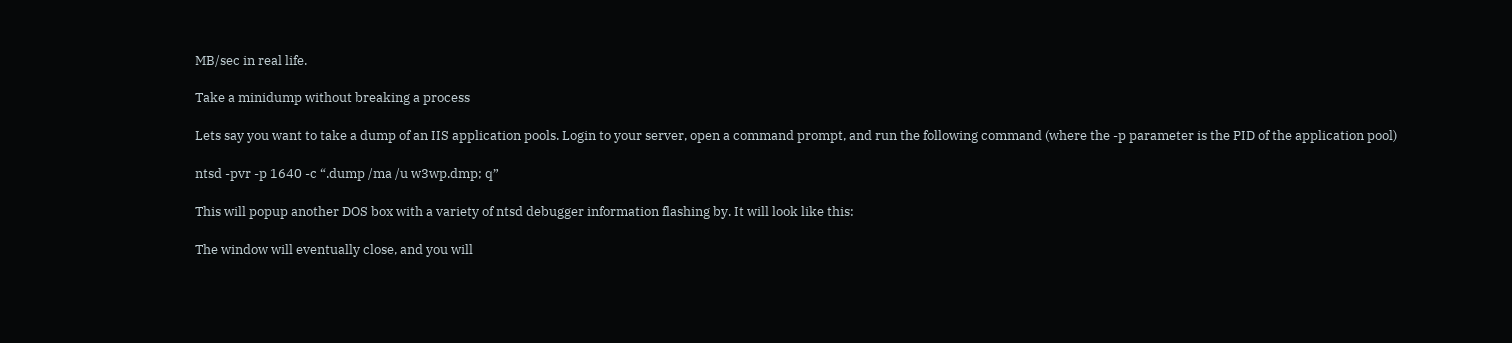MB/sec in real life.

Take a minidump without breaking a process

Lets say you want to take a dump of an IIS application pools. Login to your server, open a command prompt, and run the following command (where the -p parameter is the PID of the application pool)

ntsd -pvr -p 1640 -c “.dump /ma /u w3wp.dmp; q”

This will popup another DOS box with a variety of ntsd debugger information flashing by. It will look like this:

The window will eventually close, and you will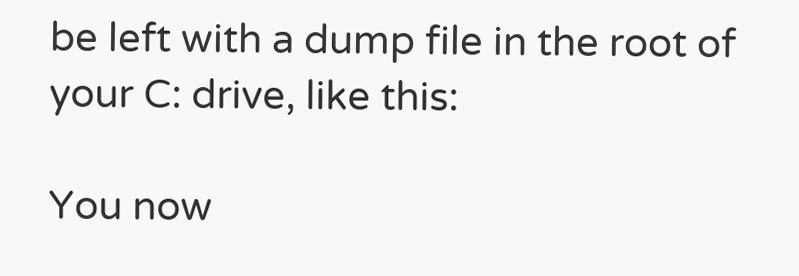be left with a dump file in the root of your C: drive, like this:

You now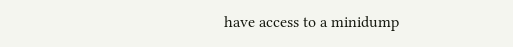have access to a minidump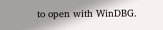to open with WinDBG.